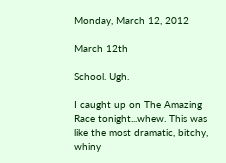Monday, March 12, 2012

March 12th

School. Ugh.

I caught up on The Amazing Race tonight...whew. This was like the most dramatic, bitchy, whiny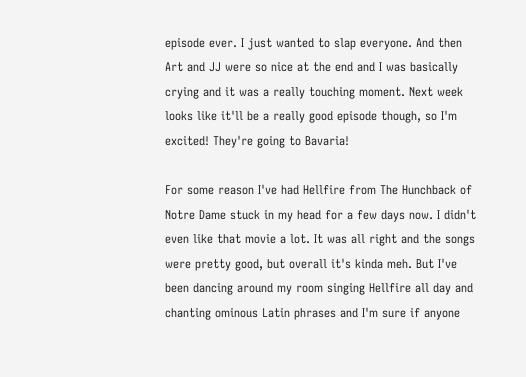episode ever. I just wanted to slap everyone. And then Art and JJ were so nice at the end and I was basically crying and it was a really touching moment. Next week looks like it'll be a really good episode though, so I'm excited! They're going to Bavaria!

For some reason I've had Hellfire from The Hunchback of Notre Dame stuck in my head for a few days now. I didn't even like that movie a lot. It was all right and the songs were pretty good, but overall it's kinda meh. But I've been dancing around my room singing Hellfire all day and chanting ominous Latin phrases and I'm sure if anyone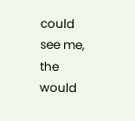could see me, the would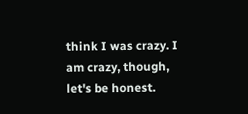think I was crazy. I am crazy, though, let's be honest.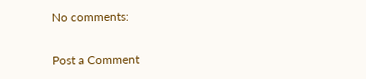No comments:

Post a Comment